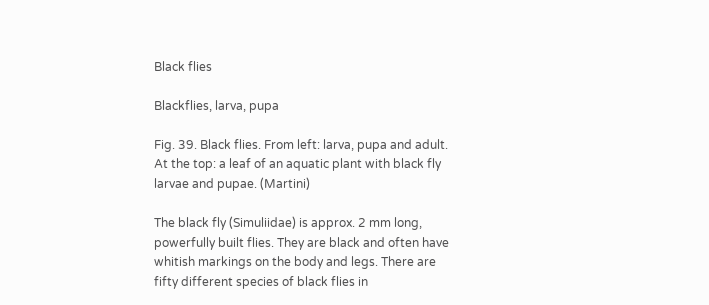Black flies

Blackflies, larva, pupa

Fig. 39. Black flies. From left: larva, pupa and adult. At the top: a leaf of an aquatic plant with black fly larvae and pupae. (Martini)

The black fly (Simuliidae) is approx. 2 mm long, powerfully built flies. They are black and often have whitish markings on the body and legs. There are fifty different species of black flies in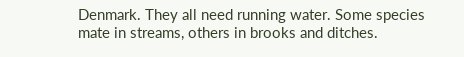Denmark. They all need running water. Some species mate in streams, others in brooks and ditches.